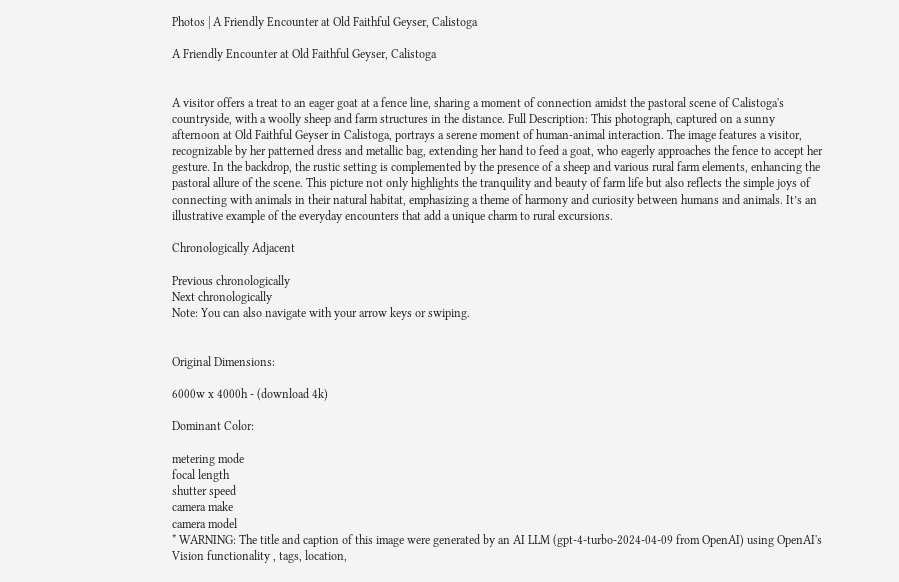Photos | A Friendly Encounter at Old Faithful Geyser, Calistoga

A Friendly Encounter at Old Faithful Geyser, Calistoga


A visitor offers a treat to an eager goat at a fence line, sharing a moment of connection amidst the pastoral scene of Calistoga's countryside, with a woolly sheep and farm structures in the distance. Full Description: This photograph, captured on a sunny afternoon at Old Faithful Geyser in Calistoga, portrays a serene moment of human-animal interaction. The image features a visitor, recognizable by her patterned dress and metallic bag, extending her hand to feed a goat, who eagerly approaches the fence to accept her gesture. In the backdrop, the rustic setting is complemented by the presence of a sheep and various rural farm elements, enhancing the pastoral allure of the scene. This picture not only highlights the tranquility and beauty of farm life but also reflects the simple joys of connecting with animals in their natural habitat, emphasizing a theme of harmony and curiosity between humans and animals. It’s an illustrative example of the everyday encounters that add a unique charm to rural excursions.

Chronologically Adjacent

Previous chronologically
Next chronologically
Note: You can also navigate with your arrow keys or swiping.


Original Dimensions:

6000w x 4000h - (download 4k)

Dominant Color:

metering mode
focal length
shutter speed
camera make
camera model
* WARNING: The title and caption of this image were generated by an AI LLM (gpt-4-turbo-2024-04-09 from OpenAI) using OpenAI's Vision functionality , tags, location,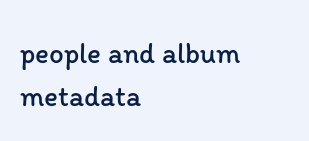people and album metadata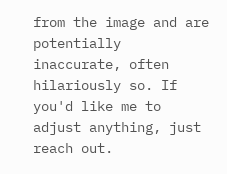from the image and are potentially inaccurate, often hilariously so. If you'd like me to adjust anything, just reach out.